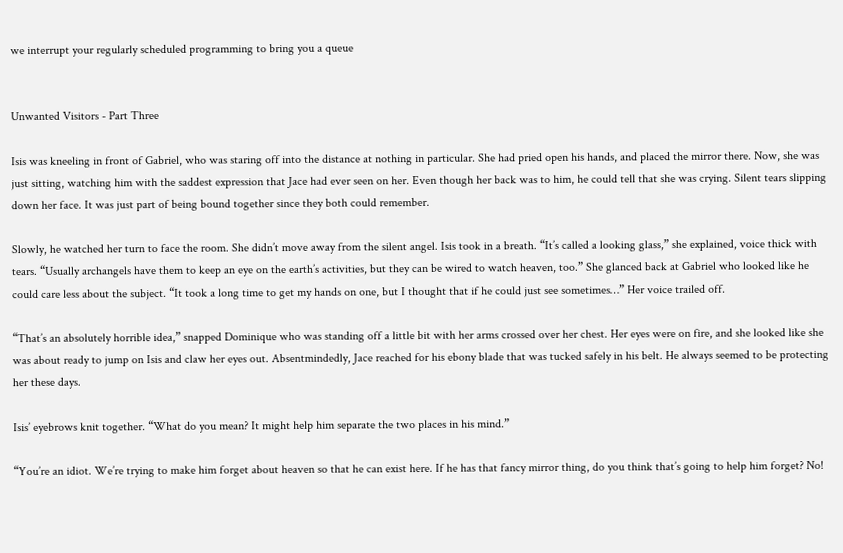we interrupt your regularly scheduled programming to bring you a queue


Unwanted Visitors - Part Three

Isis was kneeling in front of Gabriel, who was staring off into the distance at nothing in particular. She had pried open his hands, and placed the mirror there. Now, she was just sitting, watching him with the saddest expression that Jace had ever seen on her. Even though her back was to him, he could tell that she was crying. Silent tears slipping down her face. It was just part of being bound together since they both could remember.

Slowly, he watched her turn to face the room. She didn’t move away from the silent angel. Isis took in a breath. “It’s called a looking glass,” she explained, voice thick with tears. “Usually archangels have them to keep an eye on the earth’s activities, but they can be wired to watch heaven, too.” She glanced back at Gabriel who looked like he could care less about the subject. “It took a long time to get my hands on one, but I thought that if he could just see sometimes…” Her voice trailed off.

“That’s an absolutely horrible idea,” snapped Dominique who was standing off a little bit with her arms crossed over her chest. Her eyes were on fire, and she looked like she was about ready to jump on Isis and claw her eyes out. Absentmindedly, Jace reached for his ebony blade that was tucked safely in his belt. He always seemed to be protecting her these days.

Isis’ eyebrows knit together. “What do you mean? It might help him separate the two places in his mind.”

“You’re an idiot. We’re trying to make him forget about heaven so that he can exist here. If he has that fancy mirror thing, do you think that’s going to help him forget? No!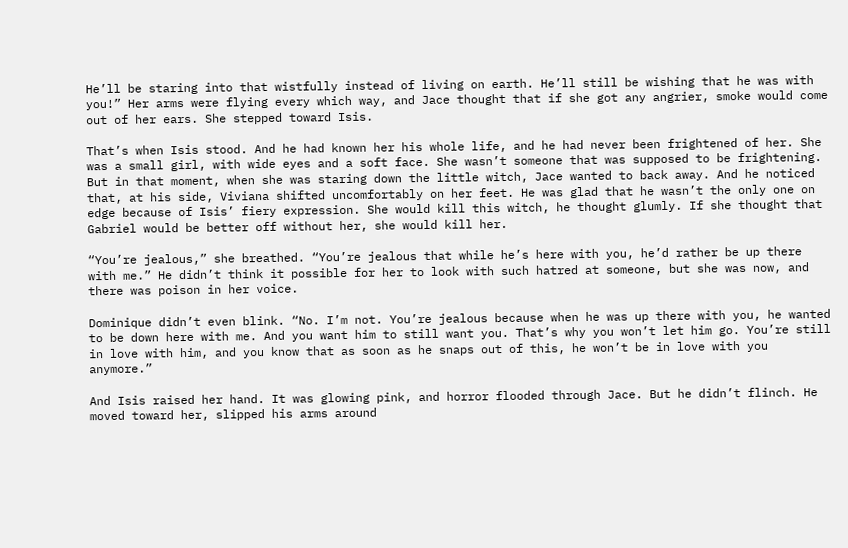He’ll be staring into that wistfully instead of living on earth. He’ll still be wishing that he was with you!” Her arms were flying every which way, and Jace thought that if she got any angrier, smoke would come out of her ears. She stepped toward Isis.

That’s when Isis stood. And he had known her his whole life, and he had never been frightened of her. She was a small girl, with wide eyes and a soft face. She wasn’t someone that was supposed to be frightening. But in that moment, when she was staring down the little witch, Jace wanted to back away. And he noticed that, at his side, Viviana shifted uncomfortably on her feet. He was glad that he wasn’t the only one on edge because of Isis’ fiery expression. She would kill this witch, he thought glumly. If she thought that Gabriel would be better off without her, she would kill her.

“You’re jealous,” she breathed. “You’re jealous that while he’s here with you, he’d rather be up there with me.” He didn’t think it possible for her to look with such hatred at someone, but she was now, and there was poison in her voice.

Dominique didn’t even blink. “No. I’m not. You’re jealous because when he was up there with you, he wanted to be down here with me. And you want him to still want you. That’s why you won’t let him go. You’re still in love with him, and you know that as soon as he snaps out of this, he won’t be in love with you anymore.”

And Isis raised her hand. It was glowing pink, and horror flooded through Jace. But he didn’t flinch. He moved toward her, slipped his arms around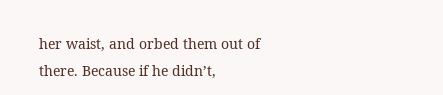her waist, and orbed them out of there. Because if he didn’t,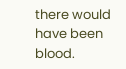there would have been blood.